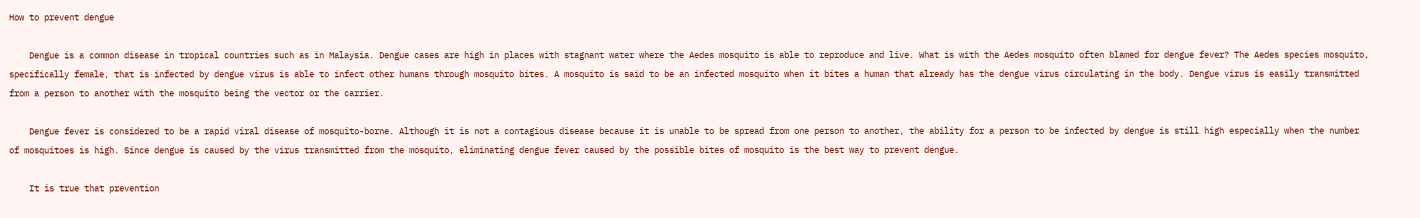How to prevent dengue

    Dengue is a common disease in tropical countries such as in Malaysia. Dengue cases are high in places with stagnant water where the Aedes mosquito is able to reproduce and live. What is with the Aedes mosquito often blamed for dengue fever? The Aedes species mosquito, specifically female, that is infected by dengue virus is able to infect other humans through mosquito bites. A mosquito is said to be an infected mosquito when it bites a human that already has the dengue virus circulating in the body. Dengue virus is easily transmitted from a person to another with the mosquito being the vector or the carrier.

    Dengue fever is considered to be a rapid viral disease of mosquito-borne. Although it is not a contagious disease because it is unable to be spread from one person to another, the ability for a person to be infected by dengue is still high especially when the number of mosquitoes is high. Since dengue is caused by the virus transmitted from the mosquito, eliminating dengue fever caused by the possible bites of mosquito is the best way to prevent dengue.

    It is true that prevention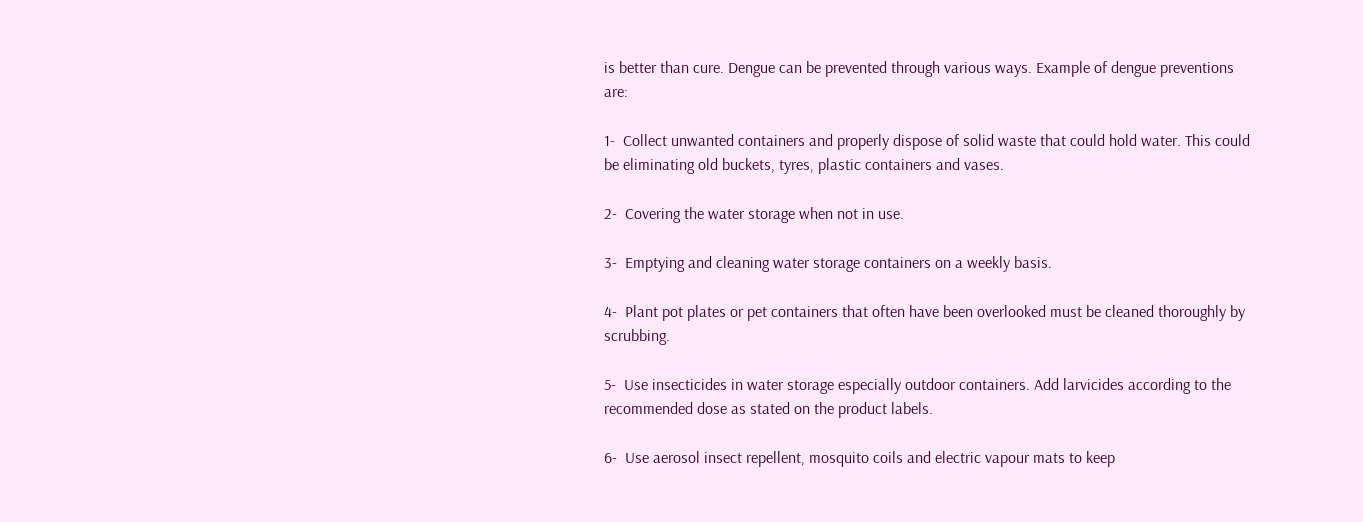is better than cure. Dengue can be prevented through various ways. Example of dengue preventions are:

1-  Collect unwanted containers and properly dispose of solid waste that could hold water. This could be eliminating old buckets, tyres, plastic containers and vases.

2-  Covering the water storage when not in use.

3-  Emptying and cleaning water storage containers on a weekly basis.

4-  Plant pot plates or pet containers that often have been overlooked must be cleaned thoroughly by scrubbing.

5-  Use insecticides in water storage especially outdoor containers. Add larvicides according to the recommended dose as stated on the product labels.

6-  Use aerosol insect repellent, mosquito coils and electric vapour mats to keep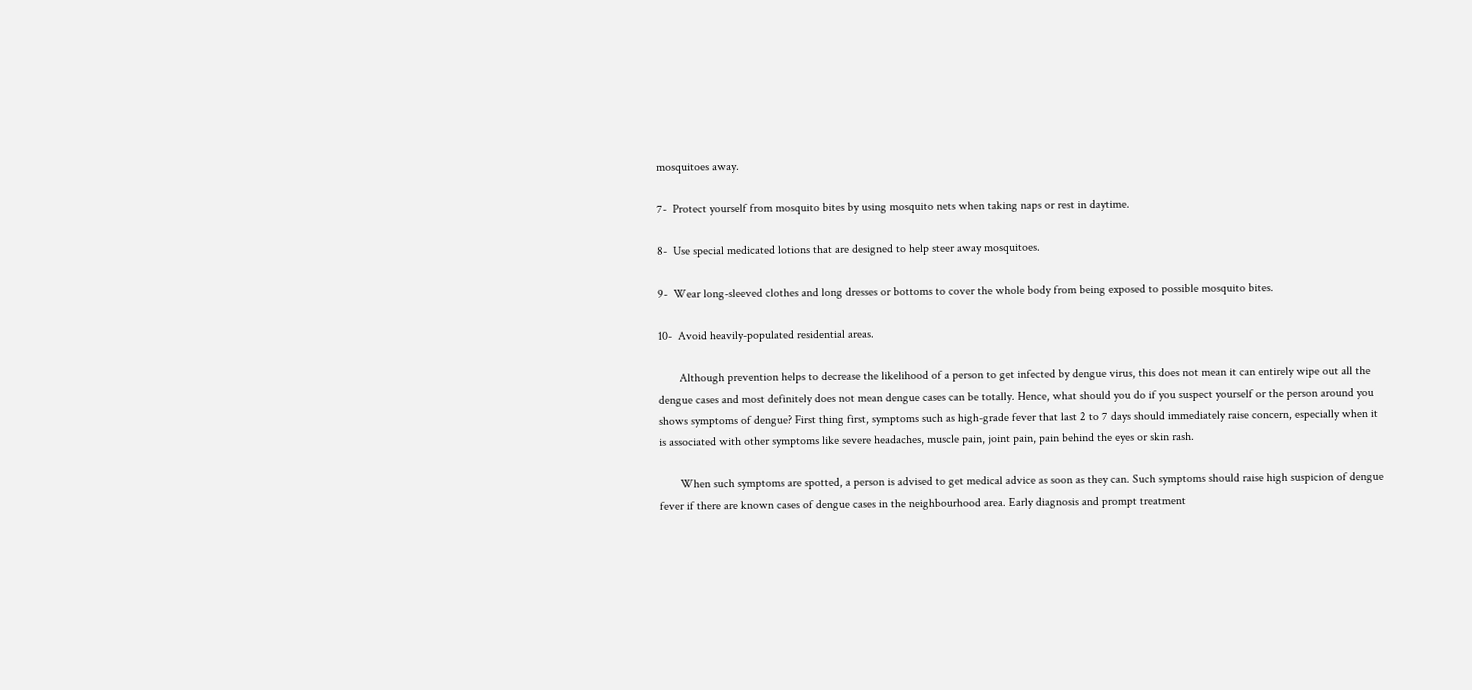mosquitoes away.

7-  Protect yourself from mosquito bites by using mosquito nets when taking naps or rest in daytime.

8-  Use special medicated lotions that are designed to help steer away mosquitoes.

9-  Wear long-sleeved clothes and long dresses or bottoms to cover the whole body from being exposed to possible mosquito bites.

10-  Avoid heavily-populated residential areas.

       Although prevention helps to decrease the likelihood of a person to get infected by dengue virus, this does not mean it can entirely wipe out all the dengue cases and most definitely does not mean dengue cases can be totally. Hence, what should you do if you suspect yourself or the person around you shows symptoms of dengue? First thing first, symptoms such as high-grade fever that last 2 to 7 days should immediately raise concern, especially when it is associated with other symptoms like severe headaches, muscle pain, joint pain, pain behind the eyes or skin rash.

       When such symptoms are spotted, a person is advised to get medical advice as soon as they can. Such symptoms should raise high suspicion of dengue fever if there are known cases of dengue cases in the neighbourhood area. Early diagnosis and prompt treatment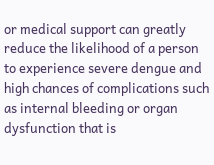or medical support can greatly reduce the likelihood of a person to experience severe dengue and high chances of complications such as internal bleeding or organ dysfunction that is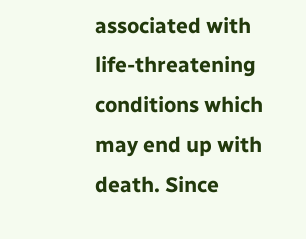associated with life-threatening conditions which may end up with death. Since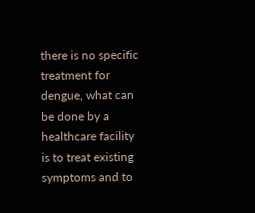there is no specific treatment for dengue, what can be done by a healthcare facility is to treat existing symptoms and to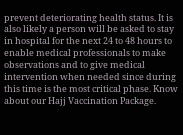prevent deteriorating health status. It is also likely a person will be asked to stay in hospital for the next 24 to 48 hours to enable medical professionals to make observations and to give medical intervention when needed since during this time is the most critical phase. Know about our Hajj Vaccination Package.